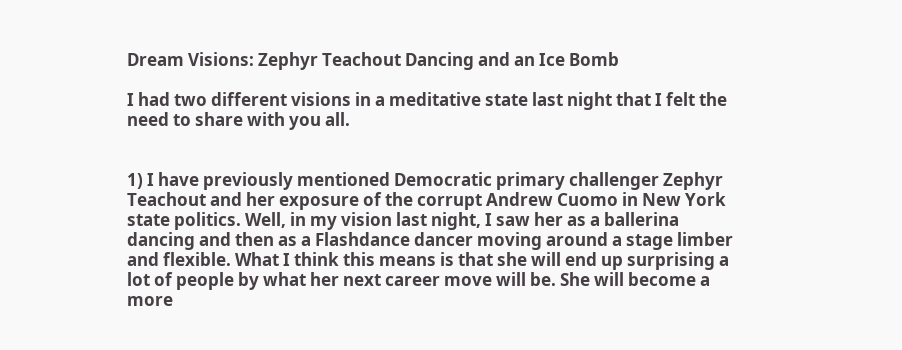Dream Visions: Zephyr Teachout Dancing and an Ice Bomb

I had two different visions in a meditative state last night that I felt the need to share with you all.


1) I have previously mentioned Democratic primary challenger Zephyr Teachout and her exposure of the corrupt Andrew Cuomo in New York state politics. Well, in my vision last night, I saw her as a ballerina dancing and then as a Flashdance dancer moving around a stage limber and flexible. What I think this means is that she will end up surprising a lot of people by what her next career move will be. She will become a more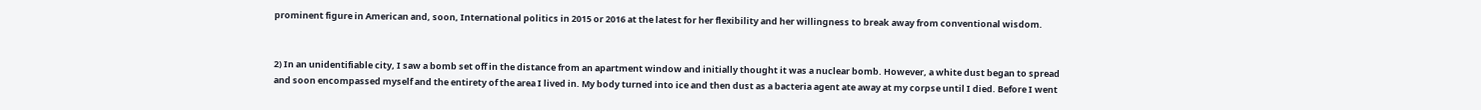prominent figure in American and, soon, International politics in 2015 or 2016 at the latest for her flexibility and her willingness to break away from conventional wisdom.


2) In an unidentifiable city, I saw a bomb set off in the distance from an apartment window and initially thought it was a nuclear bomb. However, a white dust began to spread and soon encompassed myself and the entirety of the area I lived in. My body turned into ice and then dust as a bacteria agent ate away at my corpse until I died. Before I went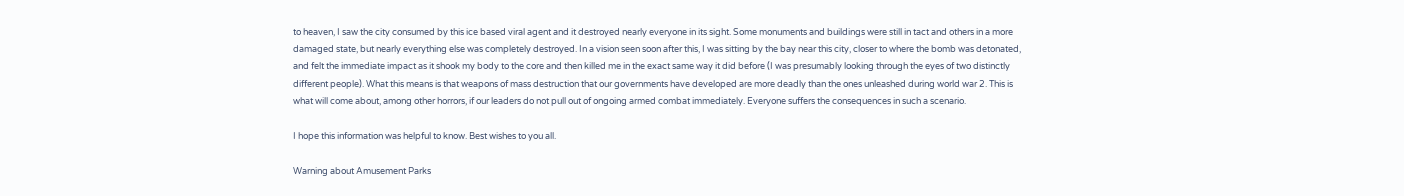to heaven, I saw the city consumed by this ice based viral agent and it destroyed nearly everyone in its sight. Some monuments and buildings were still in tact and others in a more damaged state, but nearly everything else was completely destroyed. In a vision seen soon after this, I was sitting by the bay near this city, closer to where the bomb was detonated, and felt the immediate impact as it shook my body to the core and then killed me in the exact same way it did before (I was presumably looking through the eyes of two distinctly different people). What this means is that weapons of mass destruction that our governments have developed are more deadly than the ones unleashed during world war 2. This is what will come about, among other horrors, if our leaders do not pull out of ongoing armed combat immediately. Everyone suffers the consequences in such a scenario.

I hope this information was helpful to know. Best wishes to you all.

Warning about Amusement Parks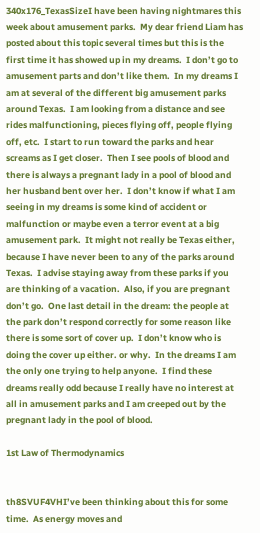340x176_TexasSizeI have been having nightmares this week about amusement parks.  My dear friend Liam has posted about this topic several times but this is the first time it has showed up in my dreams.  I don’t go to amusement parts and don’t like them.  In my dreams I am at several of the different big amusement parks around Texas.  I am looking from a distance and see rides malfunctioning, pieces flying off, people flying off, etc.  I start to run toward the parks and hear screams as I get closer.  Then I see pools of blood and there is always a pregnant lady in a pool of blood and her husband bent over her.  I don’t know if what I am seeing in my dreams is some kind of accident or malfunction or maybe even a terror event at a big amusement park.  It might not really be Texas either, because I have never been to any of the parks around Texas.  I advise staying away from these parks if you are thinking of a vacation.  Also, if you are pregnant don’t go.  One last detail in the dream: the people at the park don’t respond correctly for some reason like there is some sort of cover up.  I don’t know who is doing the cover up either. or why.  In the dreams I am the only one trying to help anyone.  I find these dreams really odd because I really have no interest at all in amusement parks and I am creeped out by the pregnant lady in the pool of blood.

1st Law of Thermodynamics


th8SVUF4VHI’ve been thinking about this for some time.  As energy moves and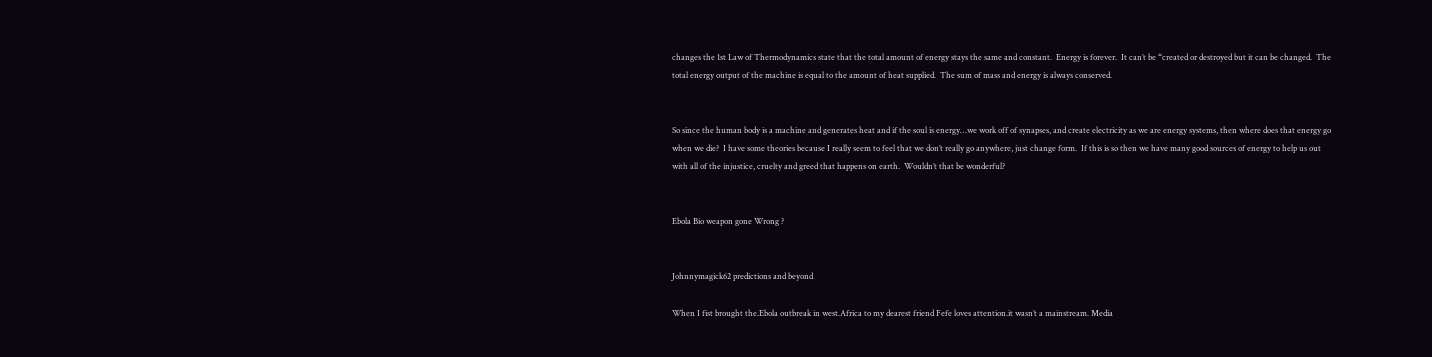changes the 1st Law of Thermodynamics state that the total amount of energy stays the same and constant.  Energy is forever.  It can’t be “created or destroyed but it can be changed.  The total energy output of the machine is equal to the amount of heat supplied.  The sum of mass and energy is always conserved.


So since the human body is a machine and generates heat and if the soul is energy…we work off of synapses, and create electricity as we are energy systems, then where does that energy go when we die?  I have some theories because I really seem to feel that we don’t really go anywhere, just change form.  If this is so then we have many good sources of energy to help us out with all of the injustice, cruelty and greed that happens on earth.  Wouldn’t that be wonderful?


Ebola Bio weapon gone Wrong ?


Johnnymagick62 predictions and beyond

When I fist brought the.Ebola outbreak in west.Africa to my dearest friend Fefe loves attention.it wasn’t a mainstream. Media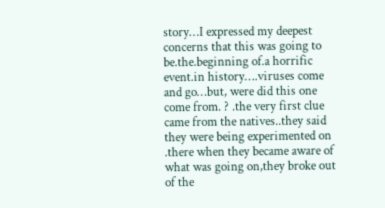story…I expressed my deepest concerns that this was going to be.the.beginning of.a horrific event.in history….viruses come and go…but, were did this one come from. ? .the very first clue came from the natives..they said they were being experimented on .there when they became aware of what was going on,they broke out of the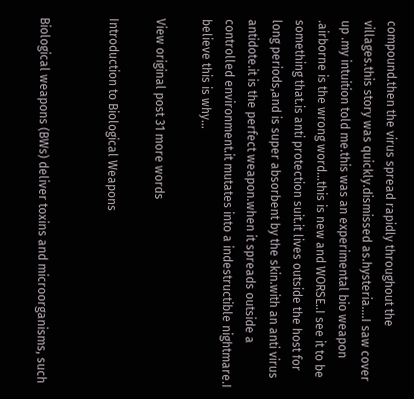compound.then the virus spread rapidly throughout the villages.this story was quickly.dismissed as.hysteria….I saw cover up .my intuition told me.this was an experimental bio weapon .airborne is the wrong word…this is new and WORSE..I see it to be something that.is anti protection suit.it lives outside the host for long periods,and is super absorbent by the skin.with an anti virus antidote.it is the perfect weapon.when it spreads outside a controlled environment.it mutates into a indestructible nightmare.I believe this is why…

View original post 31 more words

Introduction to Biological Weapons


Biological weapons (BWs) deliver toxins and microorganisms, such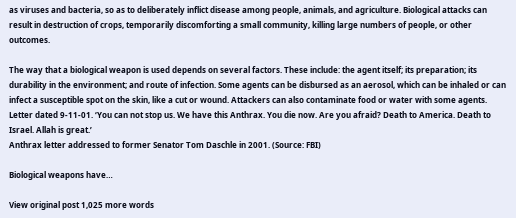as viruses and bacteria, so as to deliberately inflict disease among people, animals, and agriculture. Biological attacks can result in destruction of crops, temporarily discomforting a small community, killing large numbers of people, or other outcomes.

The way that a biological weapon is used depends on several factors. These include: the agent itself; its preparation; its durability in the environment; and route of infection. Some agents can be disbursed as an aerosol, which can be inhaled or can infect a susceptible spot on the skin, like a cut or wound. Attackers can also contaminate food or water with some agents.
Letter dated 9-11-01. ‘You can not stop us. We have this Anthrax. You die now. Are you afraid? Death to America. Death to Israel. Allah is great.’
Anthrax letter addressed to former Senator Tom Daschle in 2001. (Source: FBI)

Biological weapons have…

View original post 1,025 more words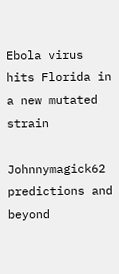Ebola virus hits Florida in a new mutated strain

Johnnymagick62 predictions and beyond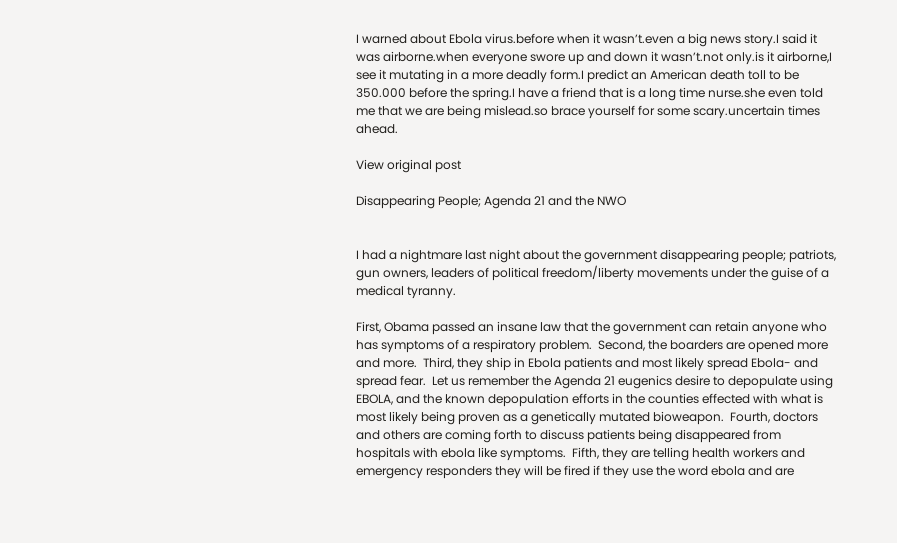I warned about Ebola virus.before when it wasn’t.even a big news story.I said it was airborne.when everyone swore up and down it wasn’t.not only.is it airborne,I see it mutating in a more deadly form.I predict an American death toll to be 350.000 before the spring.I have a friend that is a long time nurse.she even told me that we are being mislead.so brace yourself for some scary.uncertain times ahead.

View original post

Disappearing People; Agenda 21 and the NWO


I had a nightmare last night about the government disappearing people; patriots, gun owners, leaders of political freedom/liberty movements under the guise of a medical tyranny.

First, Obama passed an insane law that the government can retain anyone who has symptoms of a respiratory problem.  Second, the boarders are opened more and more.  Third, they ship in Ebola patients and most likely spread Ebola- and spread fear.  Let us remember the Agenda 21 eugenics desire to depopulate using EBOLA, and the known depopulation efforts in the counties effected with what is most likely being proven as a genetically mutated bioweapon.  Fourth, doctors and others are coming forth to discuss patients being disappeared from hospitals with ebola like symptoms.  Fifth, they are telling health workers and emergency responders they will be fired if they use the word ebola and are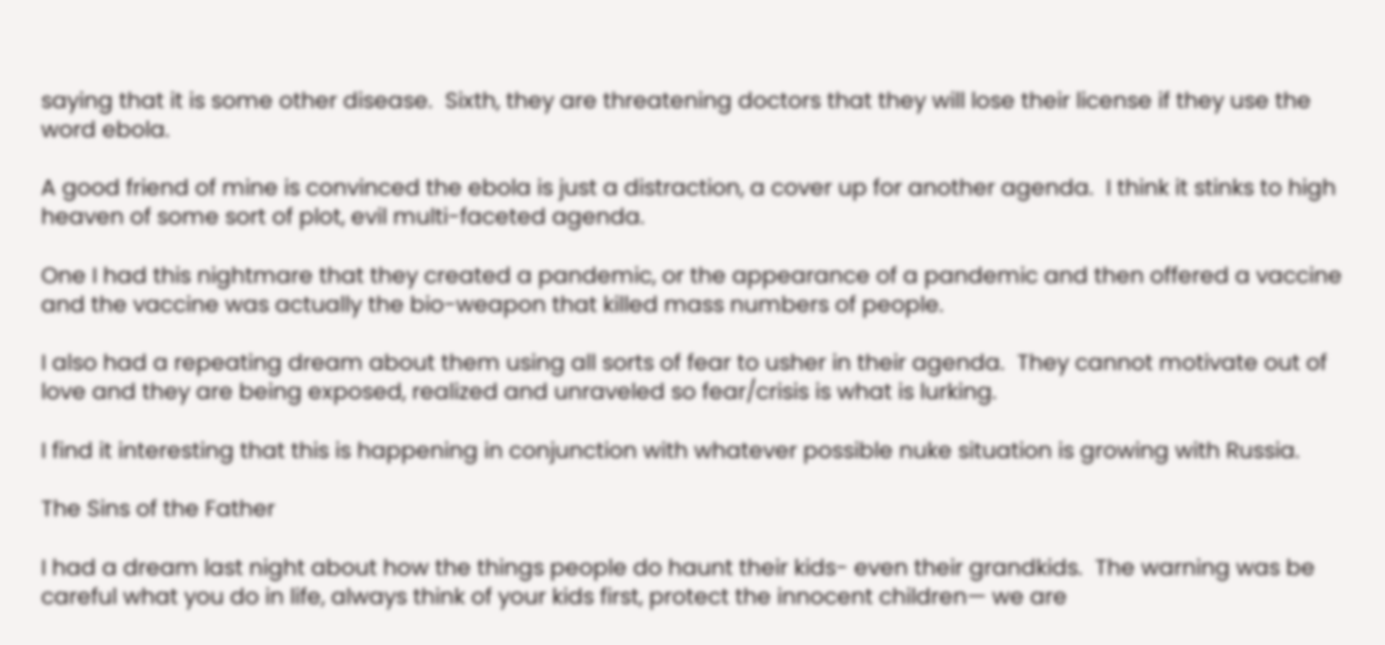saying that it is some other disease.  Sixth, they are threatening doctors that they will lose their license if they use the word ebola.

A good friend of mine is convinced the ebola is just a distraction, a cover up for another agenda.  I think it stinks to high heaven of some sort of plot, evil multi-faceted agenda.

One I had this nightmare that they created a pandemic, or the appearance of a pandemic and then offered a vaccine and the vaccine was actually the bio-weapon that killed mass numbers of people.

I also had a repeating dream about them using all sorts of fear to usher in their agenda.  They cannot motivate out of love and they are being exposed, realized and unraveled so fear/crisis is what is lurking.

I find it interesting that this is happening in conjunction with whatever possible nuke situation is growing with Russia.

The Sins of the Father

I had a dream last night about how the things people do haunt their kids- even their grandkids.  The warning was be careful what you do in life, always think of your kids first, protect the innocent children— we are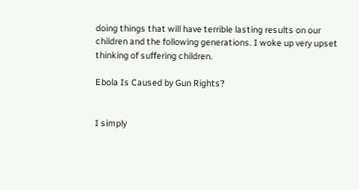doing things that will have terrible lasting results on our children and the following generations. I woke up very upset thinking of suffering children.

Ebola Is Caused by Gun Rights?


I simply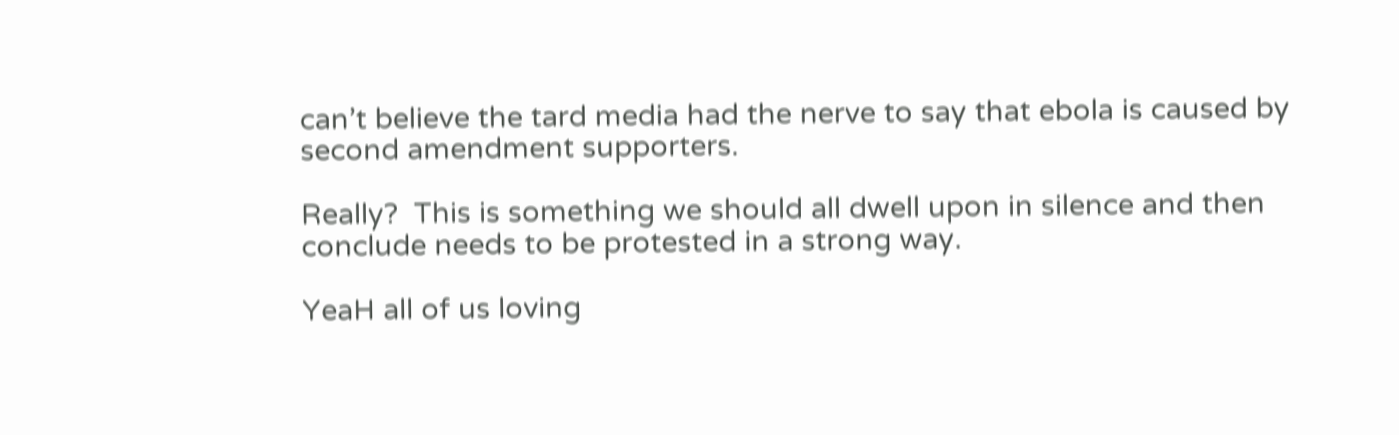can’t believe the tard media had the nerve to say that ebola is caused by second amendment supporters.

Really?  This is something we should all dwell upon in silence and then conclude needs to be protested in a strong way.

YeaH all of us loving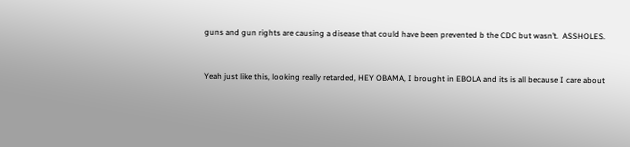guns and gun rights are causing a disease that could have been prevented b the CDC but wasn’t.  ASSHOLES.


Yeah just like this, looking really retarded, HEY OBAMA, I brought in EBOLA and its is all because I care about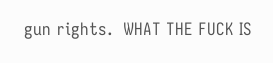gun rights.  WHAT THE FUCK IS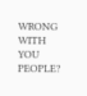WRONG WITH YOU PEOPLE?